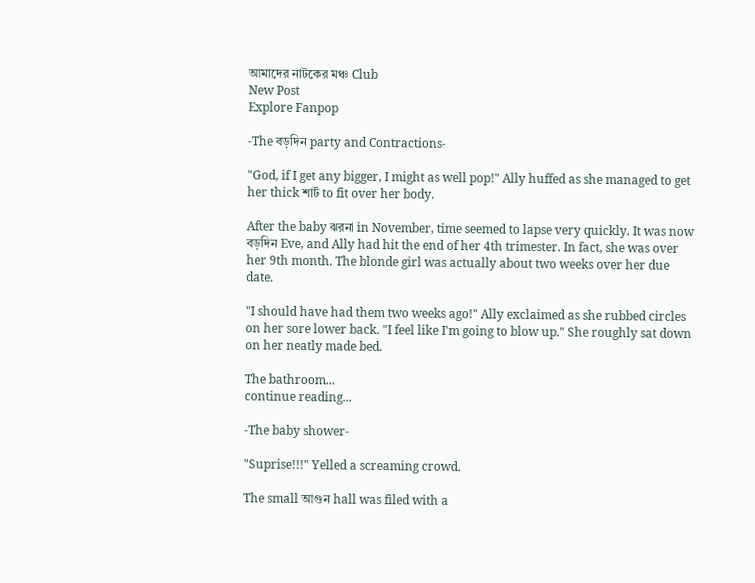আমাদের নাটকের মঞ্চ Club
New Post
Explore Fanpop

-The বড়দিন party and Contractions-

"God, if I get any bigger, I might as well pop!" Ally huffed as she managed to get her thick শার্ট to fit over her body.

After the baby ঝরনা in November, time seemed to lapse very quickly. It was now বড়দিন Eve, and Ally had hit the end of her 4th trimester. In fact, she was over her 9th month. The blonde girl was actually about two weeks over her due date.

"I should have had them two weeks ago!" Ally exclaimed as she rubbed circles on her sore lower back. "I feel like I'm going to blow up." She roughly sat down on her neatly made bed.

The bathroom...
continue reading...

-The baby shower-

"Suprise!!!" Yelled a screaming crowd.

The small আগুন hall was filed with a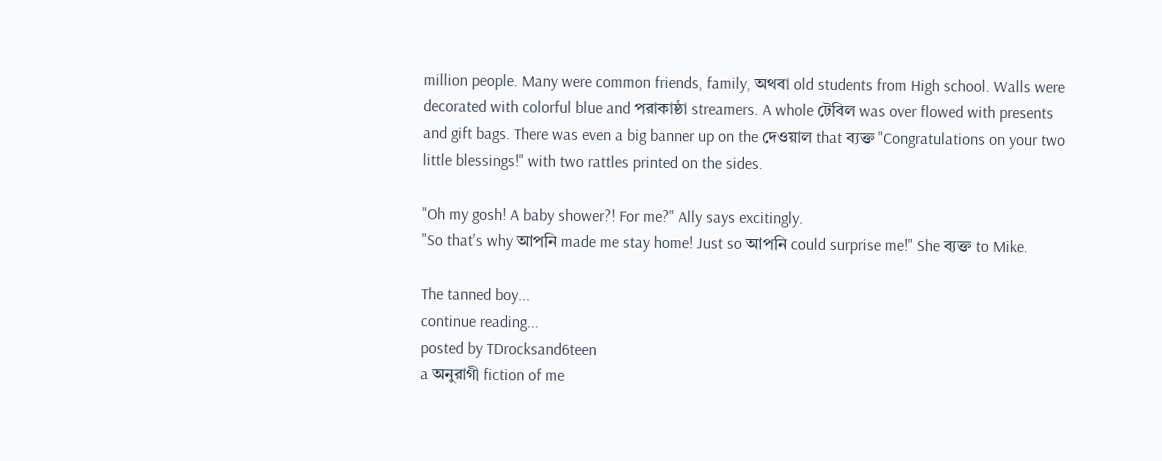million people. Many were common friends, family, অথবা old students from High school. Walls were decorated with colorful blue and পরাকাষ্ঠা streamers. A whole টেবিল was over flowed with presents and gift bags. There was even a big banner up on the দেওয়াল that ব্যক্ত "Congratulations on your two little blessings!" with two rattles printed on the sides.

"Oh my gosh! A baby shower?! For me?" Ally says excitingly.
"So that's why আপনি made me stay home! Just so আপনি could surprise me!" She ব্যক্ত to Mike.

The tanned boy...
continue reading...
posted by TDrocksand6teen
a অনুরাগী fiction of me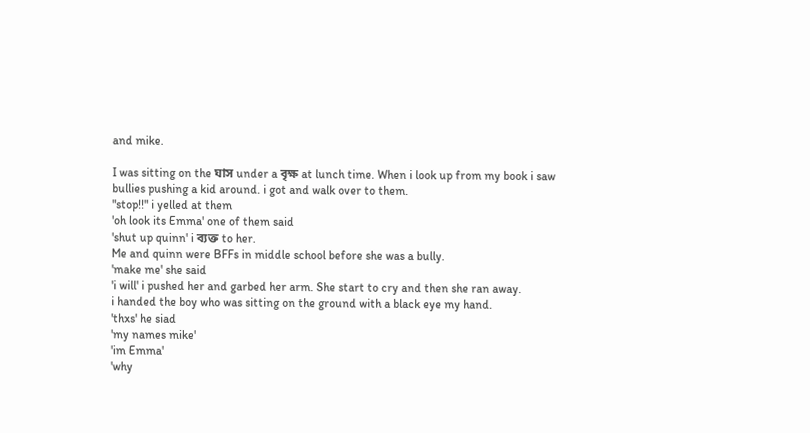and mike.

I was sitting on the ঘাস under a বৃক্ষ at lunch time. When i look up from my book i saw bullies pushing a kid around. i got and walk over to them.
"stop!!" i yelled at them
'oh look its Emma' one of them said
'shut up quinn' i ব্যক্ত to her.
Me and quinn were BFFs in middle school before she was a bully.
'make me' she said
'i will' i pushed her and garbed her arm. She start to cry and then she ran away.
i handed the boy who was sitting on the ground with a black eye my hand.
'thxs' he siad
'my names mike'
'im Emma'
'why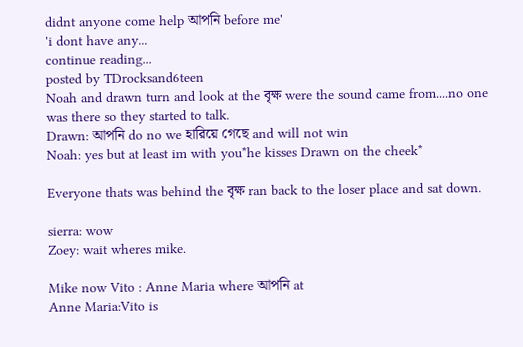didnt anyone come help আপনি before me'
'i dont have any...
continue reading...
posted by TDrocksand6teen
Noah and drawn turn and look at the বৃক্ষ were the sound came from....no one was there so they started to talk.
Drawn: আপনি do no we হারিয়ে গেছে and will not win
Noah: yes but at least im with you*he kisses Drawn on the cheek*

Everyone thats was behind the বৃক্ষ ran back to the loser place and sat down.

sierra: wow
Zoey: wait wheres mike.

Mike now Vito : Anne Maria where আপনি at
Anne Maria:Vito is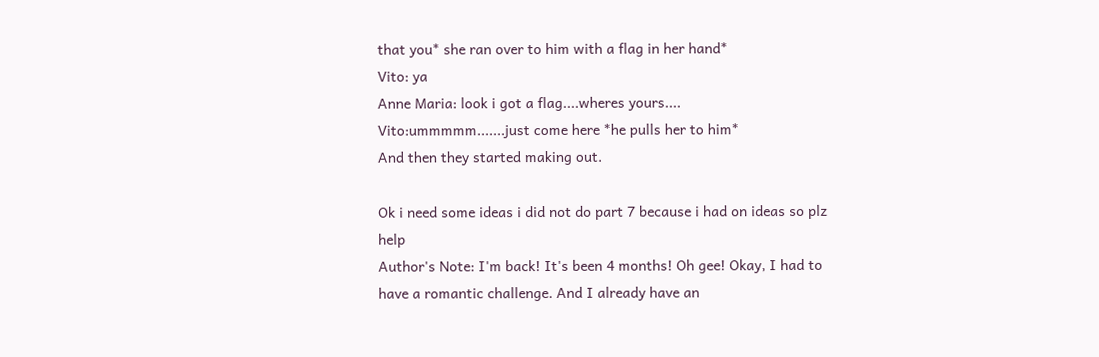that you* she ran over to him with a flag in her hand*
Vito: ya
Anne Maria: look i got a flag....wheres yours....
Vito:ummmmm.......just come here *he pulls her to him*
And then they started making out.

Ok i need some ideas i did not do part 7 because i had on ideas so plz help
Author's Note: I'm back! It's been 4 months! Oh gee! Okay, I had to have a romantic challenge. And I already have an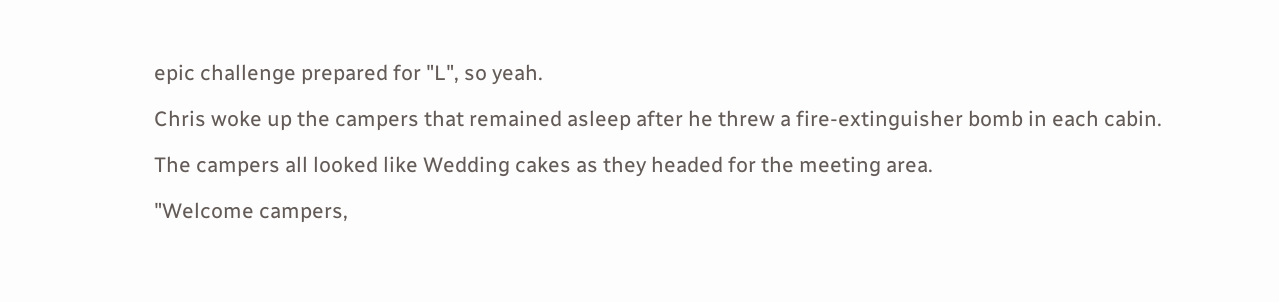epic challenge prepared for "L", so yeah.

Chris woke up the campers that remained asleep after he threw a fire-extinguisher bomb in each cabin.

The campers all looked like Wedding cakes as they headed for the meeting area.

"Welcome campers,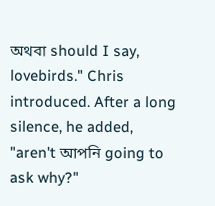অথবা should I say, lovebirds." Chris introduced. After a long silence, he added, "aren't আপনি going to ask why?"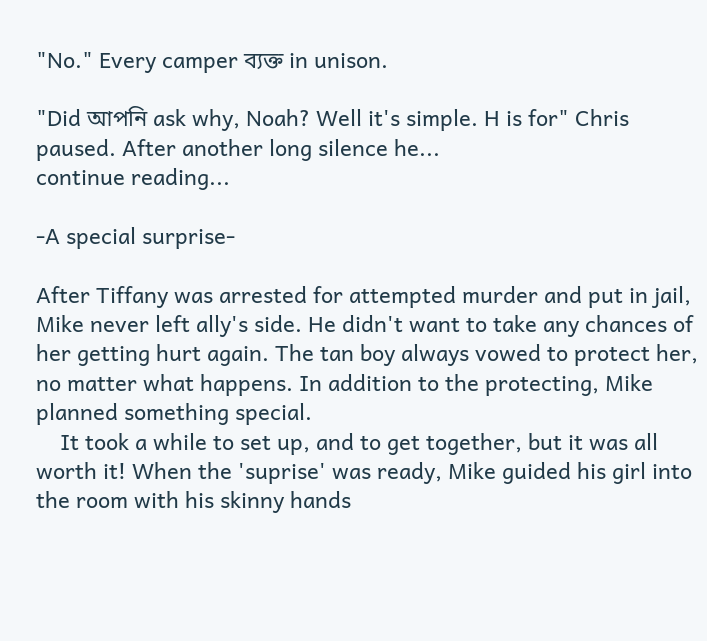"No." Every camper ব্যক্ত in unison.

"Did আপনি ask why, Noah? Well it's simple. H is for" Chris paused. After another long silence he...
continue reading...

-A special surprise-

After Tiffany was arrested for attempted murder and put in jail, Mike never left ally's side. He didn't want to take any chances of her getting hurt again. The tan boy always vowed to protect her, no matter what happens. In addition to the protecting, Mike planned something special.
    It took a while to set up, and to get together, but it was all worth it! When the 'suprise' was ready, Mike guided his girl into the room with his skinny hands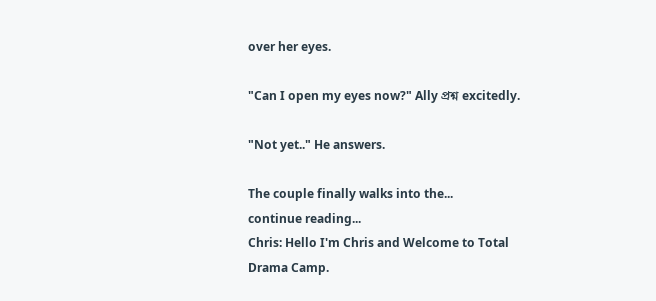over her eyes.

"Can I open my eyes now?" Ally প্রশ্ন excitedly.

"Not yet.." He answers.

The couple finally walks into the...
continue reading...
Chris: Hello I'm Chris and Welcome to Total Drama Camp.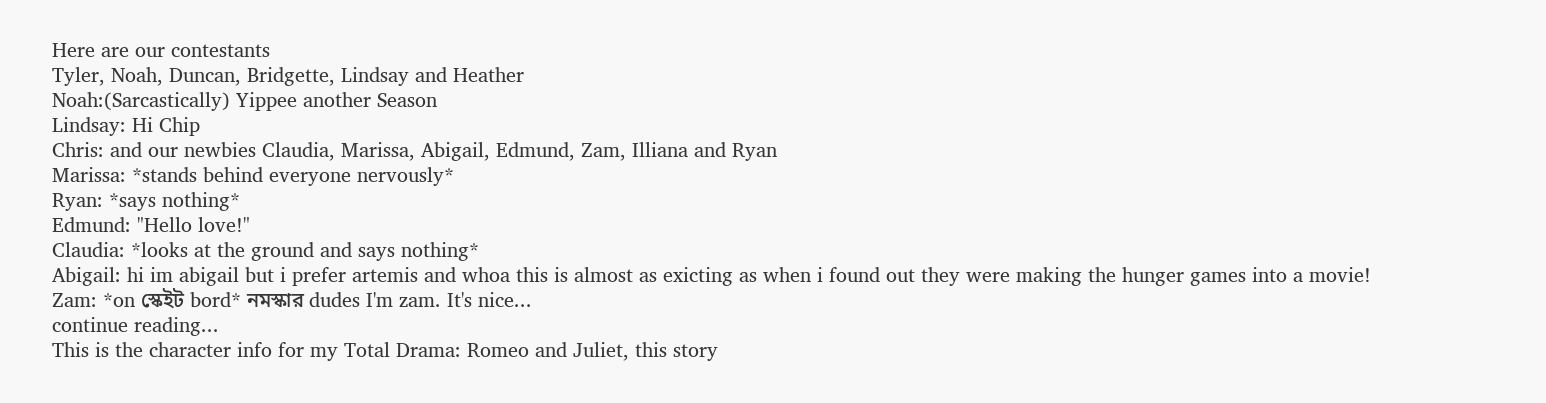Here are our contestants
Tyler, Noah, Duncan, Bridgette, Lindsay and Heather
Noah:(Sarcastically) Yippee another Season
Lindsay: Hi Chip
Chris: and our newbies Claudia, Marissa, Abigail, Edmund, Zam, Illiana and Ryan
Marissa: *stands behind everyone nervously*
Ryan: *says nothing*
Edmund: "Hello love!"
Claudia: *looks at the ground and says nothing*
Abigail: hi im abigail but i prefer artemis and whoa this is almost as exicting as when i found out they were making the hunger games into a movie!
Zam: *on স্কেইট bord* নমস্কার dudes I'm zam. It's nice...
continue reading...
This is the character info for my Total Drama: Romeo and Juliet, this story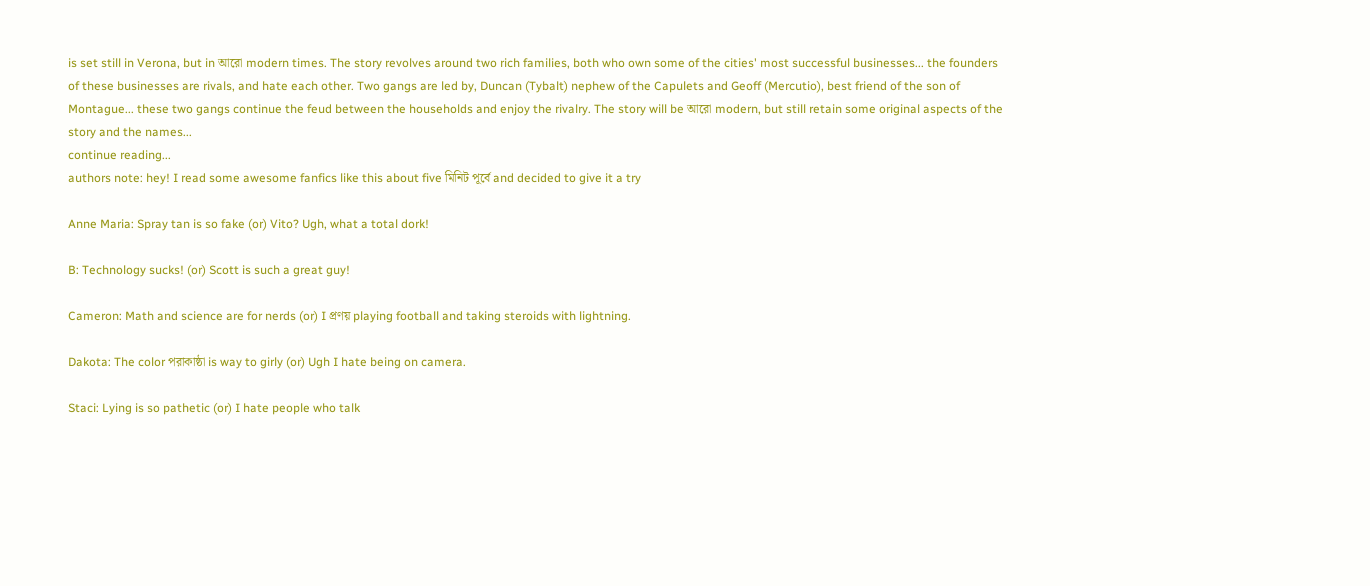is set still in Verona, but in আরো modern times. The story revolves around two rich families, both who own some of the cities' most successful businesses... the founders of these businesses are rivals, and hate each other. Two gangs are led by, Duncan (Tybalt) nephew of the Capulets and Geoff (Mercutio), best friend of the son of Montague... these two gangs continue the feud between the households and enjoy the rivalry. The story will be আরো modern, but still retain some original aspects of the story and the names...
continue reading...
authors note: hey! I read some awesome fanfics like this about five মিনিট পূর্বে and decided to give it a try

Anne Maria: Spray tan is so fake (or) Vito? Ugh, what a total dork!

B: Technology sucks! (or) Scott is such a great guy!

Cameron: Math and science are for nerds (or) I প্রণয় playing football and taking steroids with lightning.

Dakota: The color পরাকাষ্ঠা is way to girly (or) Ugh I hate being on camera.

Staci: Lying is so pathetic (or) I hate people who talk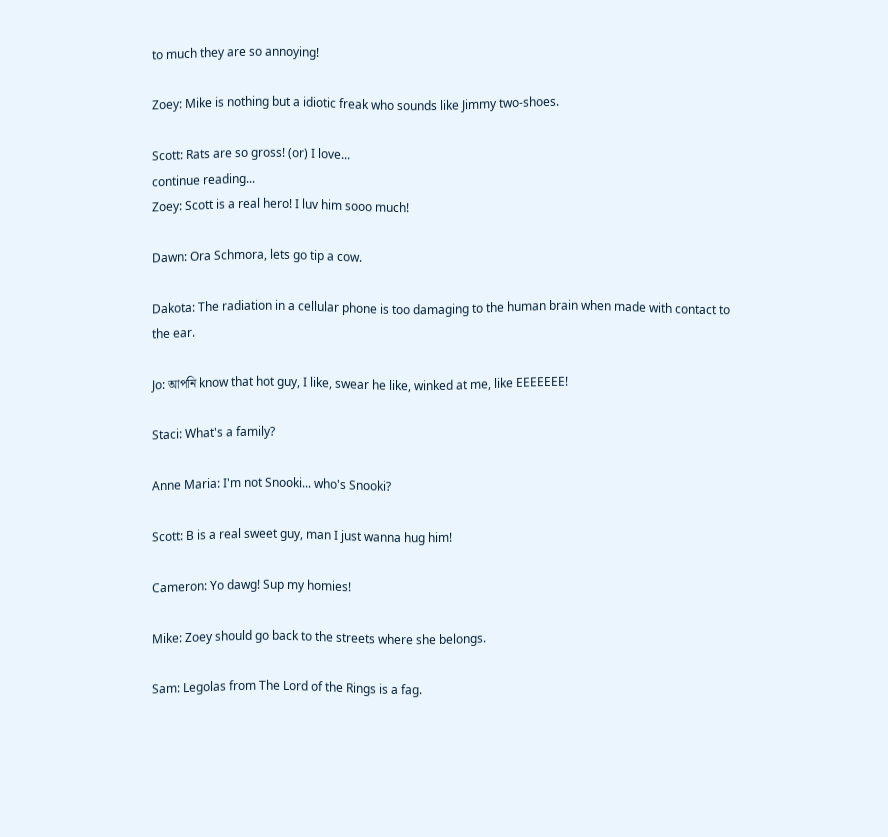to much they are so annoying!

Zoey: Mike is nothing but a idiotic freak who sounds like Jimmy two-shoes.

Scott: Rats are so gross! (or) I love...
continue reading...
Zoey: Scott is a real hero! I luv him sooo much!

Dawn: Ora Schmora, lets go tip a cow.

Dakota: The radiation in a cellular phone is too damaging to the human brain when made with contact to the ear.

Jo: আপনি know that hot guy, I like, swear he like, winked at me, like EEEEEEE!

Staci: What's a family?

Anne Maria: I'm not Snooki... who's Snooki?

Scott: B is a real sweet guy, man I just wanna hug him!

Cameron: Yo dawg! Sup my homies!

Mike: Zoey should go back to the streets where she belongs.

Sam: Legolas from The Lord of the Rings is a fag.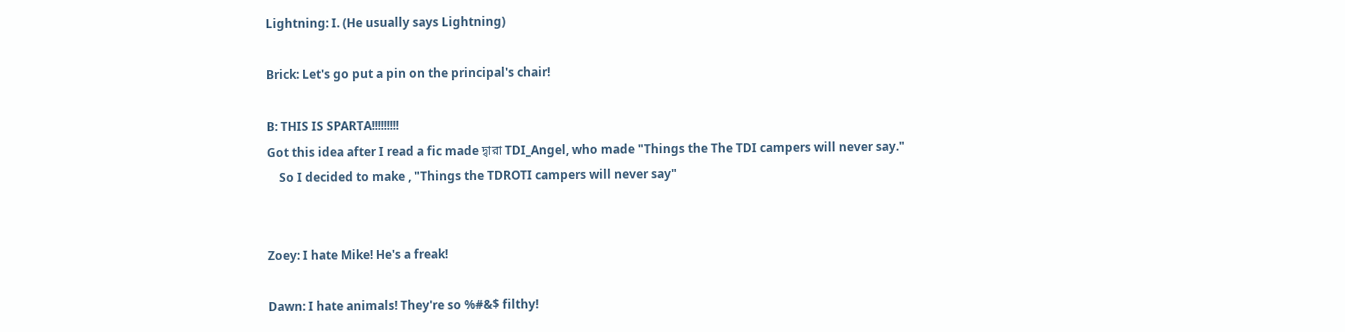Lightning: I. (He usually says Lightning)

Brick: Let's go put a pin on the principal's chair!

B: THIS IS SPARTA!!!!!!!!!
Got this idea after I read a fic made দ্বারা TDI_Angel, who made "Things the The TDI campers will never say."
    So I decided to make , "Things the TDROTI campers will never say"


Zoey: I hate Mike! He's a freak!

Dawn: I hate animals! They're so %#&$ filthy!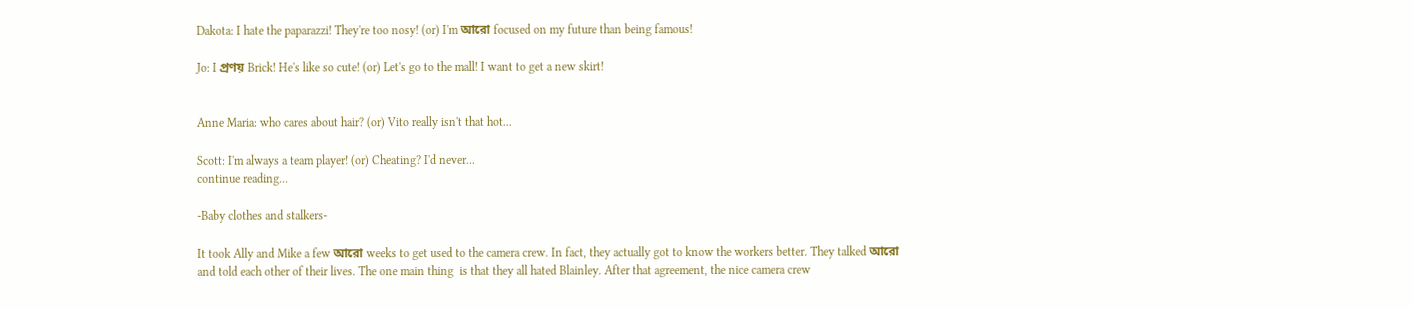Dakota: I hate the paparazzi! They're too nosy! (or) I'm আরো focused on my future than being famous!

Jo: I প্রণয় Brick! He's like so cute! (or) Let's go to the mall! I want to get a new skirt!


Anne Maria: who cares about hair? (or) Vito really isn't that hot...

Scott: I'm always a team player! (or) Cheating? I'd never...
continue reading...

-Baby clothes and stalkers-

It took Ally and Mike a few আরো weeks to get used to the camera crew. In fact, they actually got to know the workers better. They talked আরো and told each other of their lives. The one main thing  is that they all hated Blainley. After that agreement, the nice camera crew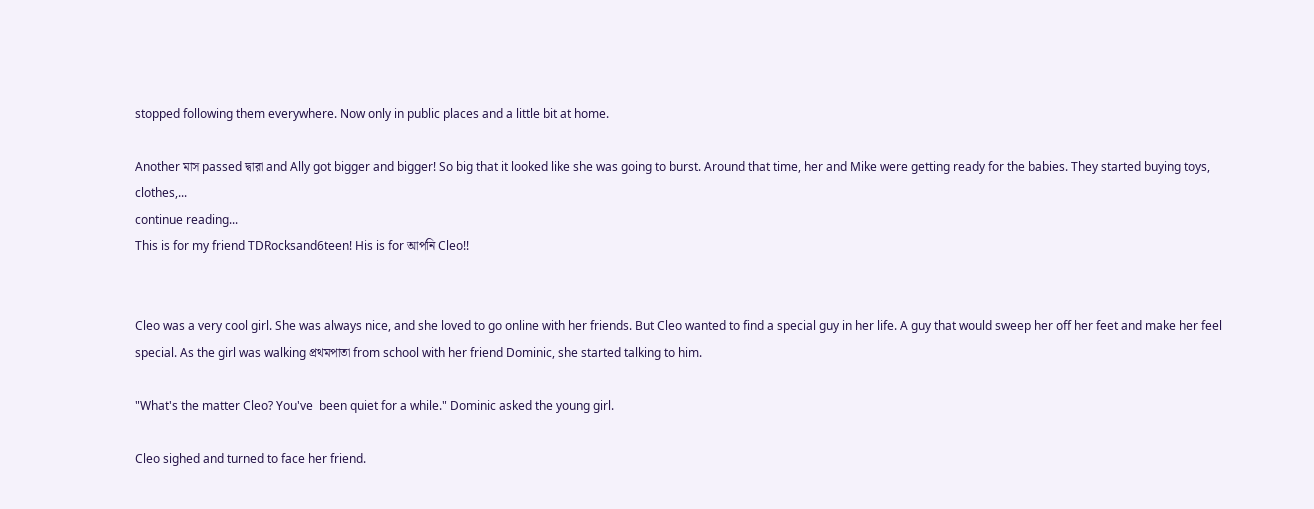stopped following them everywhere. Now only in public places and a little bit at home.

Another মাস passed দ্বারা and Ally got bigger and bigger! So big that it looked like she was going to burst. Around that time, her and Mike were getting ready for the babies. They started buying toys, clothes,...
continue reading...
This is for my friend TDRocksand6teen! His is for আপনি Cleo!!


Cleo was a very cool girl. She was always nice, and she loved to go online with her friends. But Cleo wanted to find a special guy in her life. A guy that would sweep her off her feet and make her feel special. As the girl was walking প্রথমপাতা from school with her friend Dominic, she started talking to him.

"What's the matter Cleo? You've  been quiet for a while." Dominic asked the young girl.

Cleo sighed and turned to face her friend.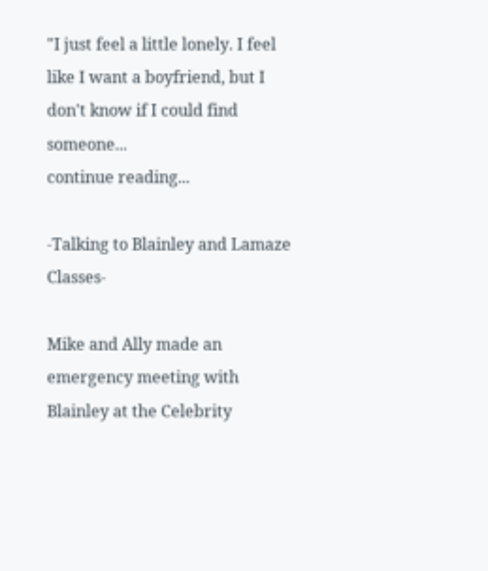"I just feel a little lonely. I feel like I want a boyfriend, but I don't know if I could find someone...
continue reading...

-Talking to Blainley and Lamaze Classes-

Mike and Ally made an emergency meeting with Blainley at the Celebrity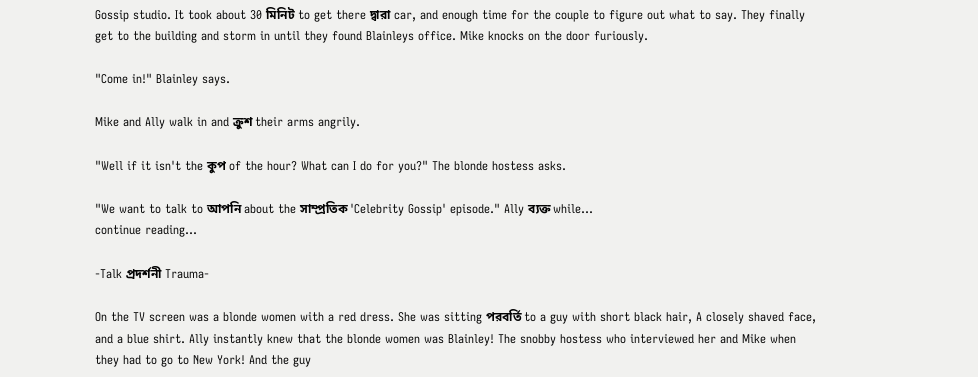Gossip studio. It took about 30 মিনিট to get there দ্বারা car, and enough time for the couple to figure out what to say. They finally get to the building and storm in until they found Blainleys office. Mike knocks on the door furiously.

"Come in!" Blainley says.

Mike and Ally walk in and ক্রুশ their arms angrily.

"Well if it isn't the কুপ of the hour? What can I do for you?" The blonde hostess asks.

"We want to talk to আপনি about the সাম্প্রতিক 'Celebrity Gossip' episode." Ally ব্যক্ত while...
continue reading...

-Talk প্রদর্শনী Trauma-

On the TV screen was a blonde women with a red dress. She was sitting পরবর্তি to a guy with short black hair, A closely shaved face, and a blue shirt. Ally instantly knew that the blonde women was Blainley! The snobby hostess who interviewed her and Mike when they had to go to New York! And the guy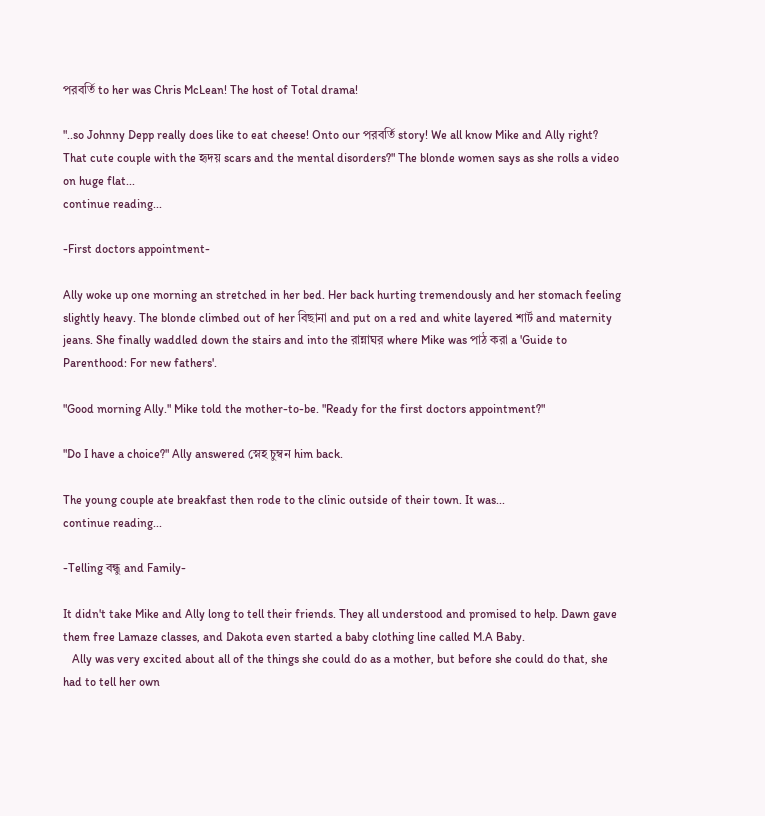পরবর্তি to her was Chris McLean! The host of Total drama!

"..so Johnny Depp really does like to eat cheese! Onto our পরবর্তি story! We all know Mike and Ally right? That cute couple with the হৃদয় scars and the mental disorders?" The blonde women says as she rolls a video on huge flat...
continue reading...

-First doctors appointment-

Ally woke up one morning an stretched in her bed. Her back hurting tremendously and her stomach feeling slightly heavy. The blonde climbed out of her বিছানা and put on a red and white layered শার্ট and maternity jeans. She finally waddled down the stairs and into the রান্নাঘর where Mike was পাঠ করা a 'Guide to Parenthood: For new fathers'.

"Good morning Ally." Mike told the mother-to-be. "Ready for the first doctors appointment?"

"Do I have a choice?" Ally answered স্নেহ চুম্বন him back.

The young couple ate breakfast then rode to the clinic outside of their town. It was...
continue reading...

-Telling বন্ধু and Family-

It didn't take Mike and Ally long to tell their friends. They all understood and promised to help. Dawn gave them free Lamaze classes, and Dakota even started a baby clothing line called M.A Baby.
   Ally was very excited about all of the things she could do as a mother, but before she could do that, she had to tell her own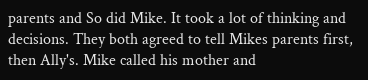parents and So did Mike. It took a lot of thinking and decisions. They both agreed to tell Mikes parents first, then Ally's. Mike called his mother and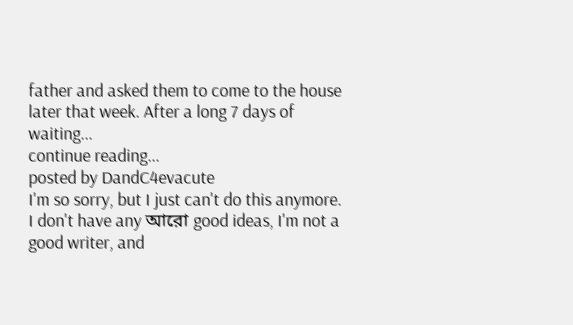father and asked them to come to the house later that week. After a long 7 days of waiting...
continue reading...
posted by DandC4evacute
I'm so sorry, but I just can't do this anymore. I don't have any আরো good ideas, I'm not a good writer, and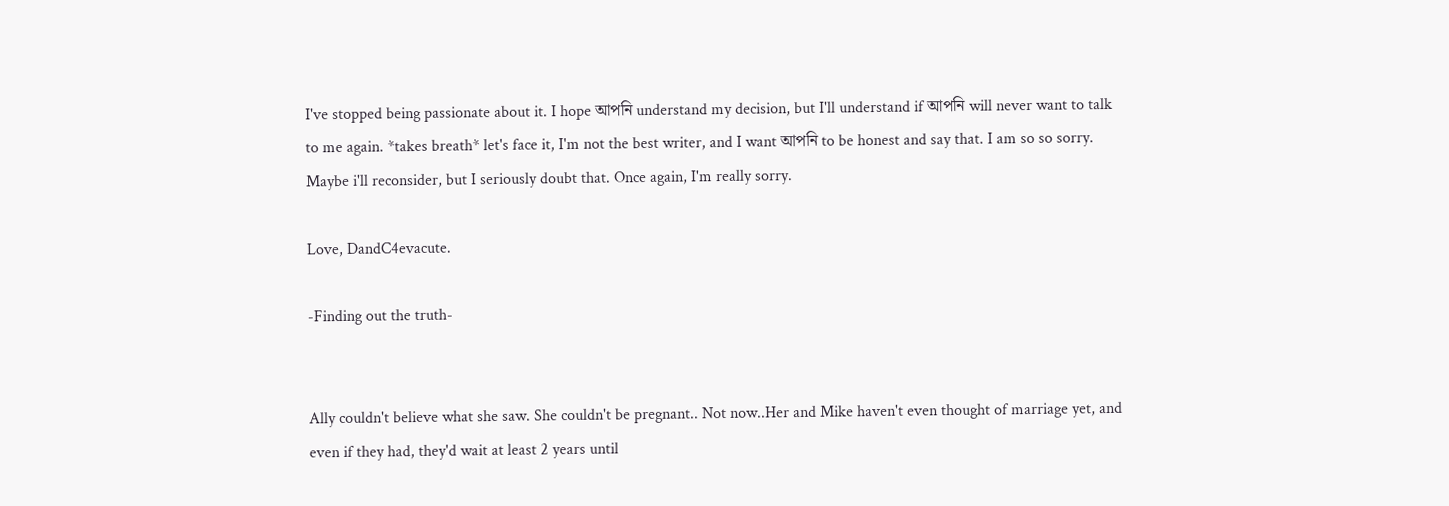I've stopped being passionate about it. I hope আপনি understand my decision, but I'll understand if আপনি will never want to talk to me again. *takes breath* let's face it, I'm not the best writer, and I want আপনি to be honest and say that. I am so so sorry. Maybe i'll reconsider, but I seriously doubt that. Once again, I'm really sorry.

Love, DandC4evacute.

-Finding out the truth-


Ally couldn't believe what she saw. She couldn't be pregnant.. Not now..Her and Mike haven't even thought of marriage yet, and even if they had, they'd wait at least 2 years until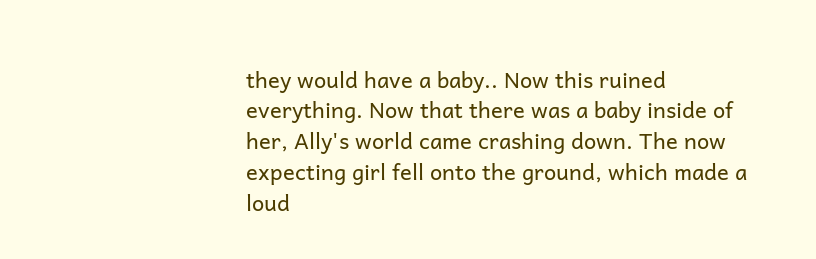they would have a baby.. Now this ruined everything. Now that there was a baby inside of her, Ally's world came crashing down. The now expecting girl fell onto the ground, which made a loud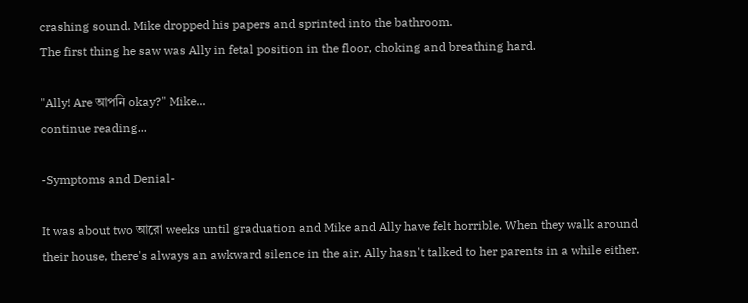crashing sound. Mike dropped his papers and sprinted into the bathroom.
The first thing he saw was Ally in fetal position in the floor, choking and breathing hard.

"Ally! Are আপনি okay?" Mike...
continue reading...

-Symptoms and Denial-

It was about two আরো weeks until graduation and Mike and Ally have felt horrible. When they walk around their house, there's always an awkward silence in the air. Ally hasn't talked to her parents in a while either.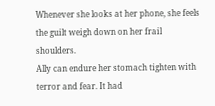Whenever she looks at her phone, she feels the guilt weigh down on her frail shoulders.
Ally can endure her stomach tighten with terror and fear. It had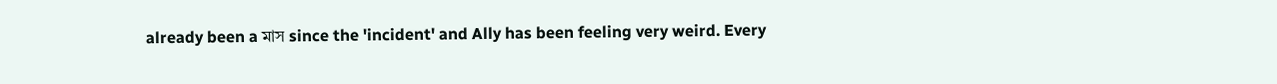already been a মাস since the 'incident' and Ally has been feeling very weird. Every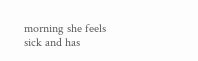morning she feels sick and has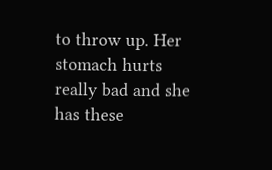to throw up. Her stomach hurts really bad and she has these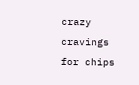crazy cravings for chips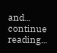and...
continue reading...